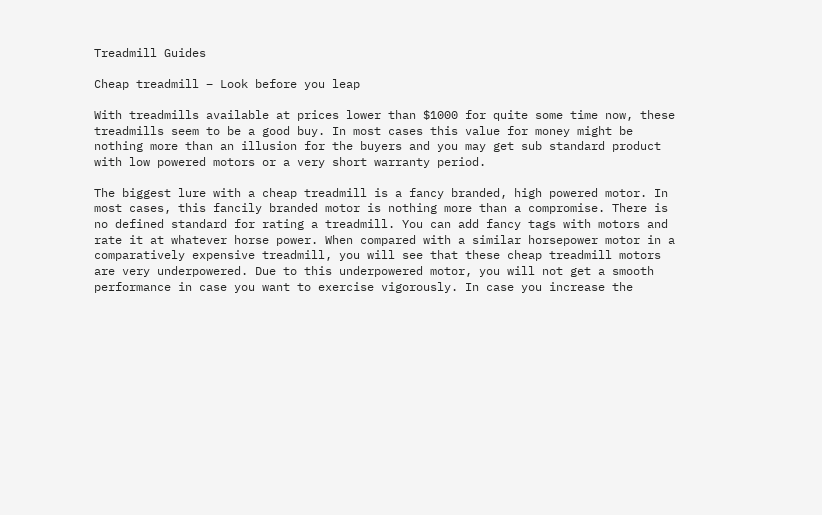Treadmill Guides

Cheap treadmill – Look before you leap

With treadmills available at prices lower than $1000 for quite some time now, these treadmills seem to be a good buy. In most cases this value for money might be nothing more than an illusion for the buyers and you may get sub standard product with low powered motors or a very short warranty period.

The biggest lure with a cheap treadmill is a fancy branded, high powered motor. In most cases, this fancily branded motor is nothing more than a compromise. There is no defined standard for rating a treadmill. You can add fancy tags with motors and rate it at whatever horse power. When compared with a similar horsepower motor in a comparatively expensive treadmill, you will see that these cheap treadmill motors are very underpowered. Due to this underpowered motor, you will not get a smooth performance in case you want to exercise vigorously. In case you increase the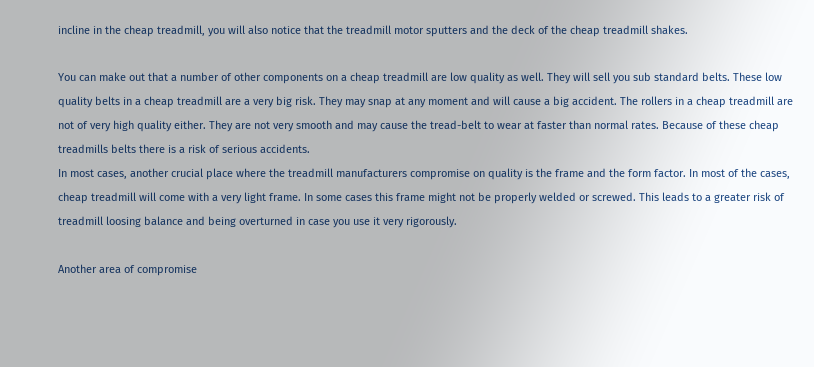incline in the cheap treadmill, you will also notice that the treadmill motor sputters and the deck of the cheap treadmill shakes.

You can make out that a number of other components on a cheap treadmill are low quality as well. They will sell you sub standard belts. These low quality belts in a cheap treadmill are a very big risk. They may snap at any moment and will cause a big accident. The rollers in a cheap treadmill are not of very high quality either. They are not very smooth and may cause the tread-belt to wear at faster than normal rates. Because of these cheap treadmills belts there is a risk of serious accidents.
In most cases, another crucial place where the treadmill manufacturers compromise on quality is the frame and the form factor. In most of the cases, cheap treadmill will come with a very light frame. In some cases this frame might not be properly welded or screwed. This leads to a greater risk of treadmill loosing balance and being overturned in case you use it very rigorously.

Another area of compromise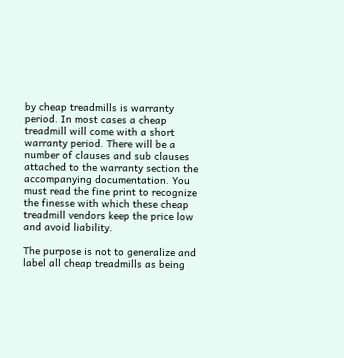by cheap treadmills is warranty period. In most cases a cheap treadmill will come with a short warranty period. There will be a number of clauses and sub clauses attached to the warranty section the accompanying documentation. You must read the fine print to recognize the finesse with which these cheap treadmill vendors keep the price low and avoid liability.

The purpose is not to generalize and label all cheap treadmills as being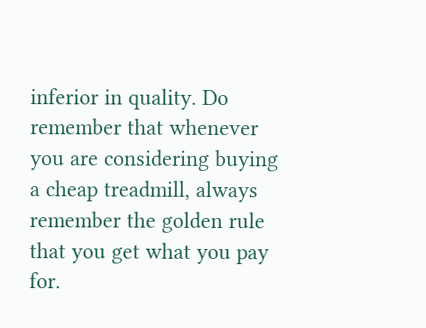inferior in quality. Do remember that whenever you are considering buying a cheap treadmill, always remember the golden rule that you get what you pay for.